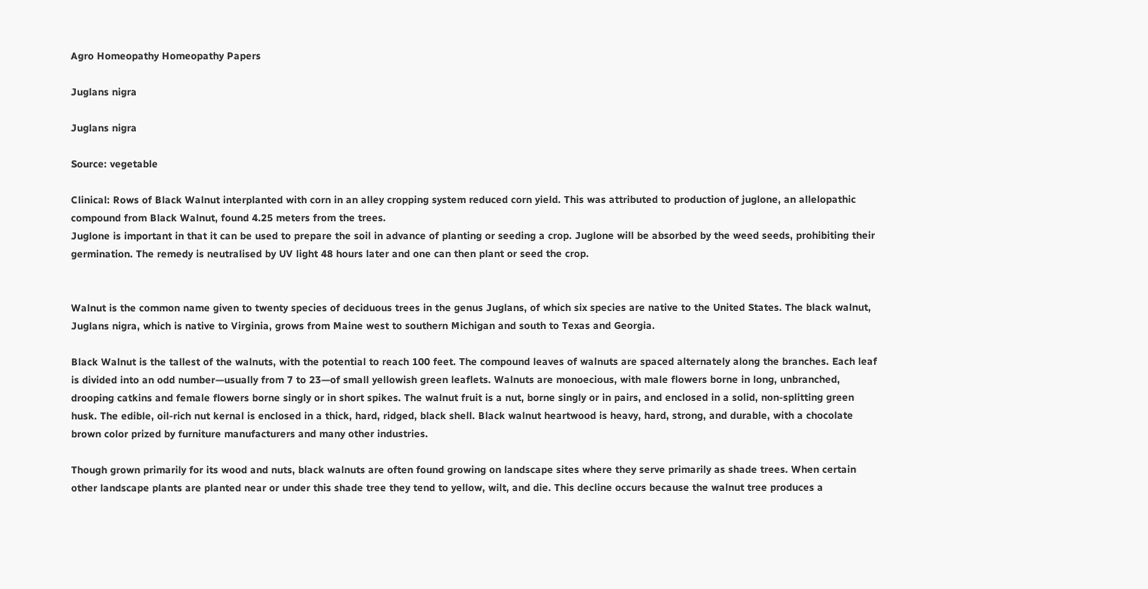Agro Homeopathy Homeopathy Papers

Juglans nigra

Juglans nigra

Source: vegetable

Clinical: Rows of Black Walnut interplanted with corn in an alley cropping system reduced corn yield. This was attributed to production of juglone, an allelopathic compound from Black Walnut, found 4.25 meters from the trees.
Juglone is important in that it can be used to prepare the soil in advance of planting or seeding a crop. Juglone will be absorbed by the weed seeds, prohibiting their germination. The remedy is neutralised by UV light 48 hours later and one can then plant or seed the crop.


Walnut is the common name given to twenty species of deciduous trees in the genus Juglans, of which six species are native to the United States. The black walnut, Juglans nigra, which is native to Virginia, grows from Maine west to southern Michigan and south to Texas and Georgia.

Black Walnut is the tallest of the walnuts, with the potential to reach 100 feet. The compound leaves of walnuts are spaced alternately along the branches. Each leaf is divided into an odd number—usually from 7 to 23—of small yellowish green leaflets. Walnuts are monoecious, with male flowers borne in long, unbranched, drooping catkins and female flowers borne singly or in short spikes. The walnut fruit is a nut, borne singly or in pairs, and enclosed in a solid, non-splitting green husk. The edible, oil-rich nut kernal is enclosed in a thick, hard, ridged, black shell. Black walnut heartwood is heavy, hard, strong, and durable, with a chocolate brown color prized by furniture manufacturers and many other industries.

Though grown primarily for its wood and nuts, black walnuts are often found growing on landscape sites where they serve primarily as shade trees. When certain other landscape plants are planted near or under this shade tree they tend to yellow, wilt, and die. This decline occurs because the walnut tree produces a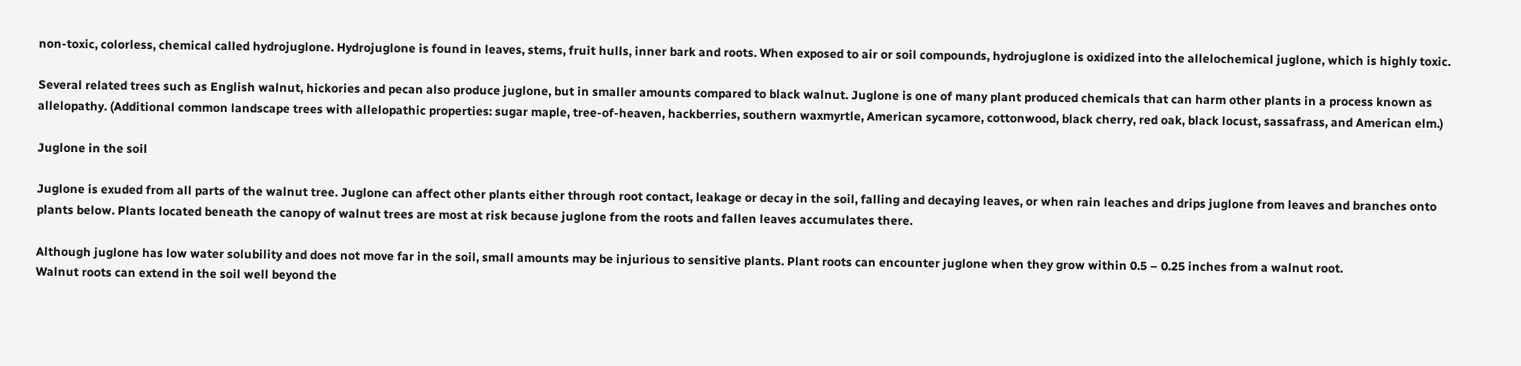non-toxic, colorless, chemical called hydrojuglone. Hydrojuglone is found in leaves, stems, fruit hulls, inner bark and roots. When exposed to air or soil compounds, hydrojuglone is oxidized into the allelochemical juglone, which is highly toxic.

Several related trees such as English walnut, hickories and pecan also produce juglone, but in smaller amounts compared to black walnut. Juglone is one of many plant produced chemicals that can harm other plants in a process known as allelopathy. (Additional common landscape trees with allelopathic properties: sugar maple, tree-of-heaven, hackberries, southern waxmyrtle, American sycamore, cottonwood, black cherry, red oak, black locust, sassafrass, and American elm.)

Juglone in the soil

Juglone is exuded from all parts of the walnut tree. Juglone can affect other plants either through root contact, leakage or decay in the soil, falling and decaying leaves, or when rain leaches and drips juglone from leaves and branches onto plants below. Plants located beneath the canopy of walnut trees are most at risk because juglone from the roots and fallen leaves accumulates there.

Although juglone has low water solubility and does not move far in the soil, small amounts may be injurious to sensitive plants. Plant roots can encounter juglone when they grow within 0.5 – 0.25 inches from a walnut root.
Walnut roots can extend in the soil well beyond the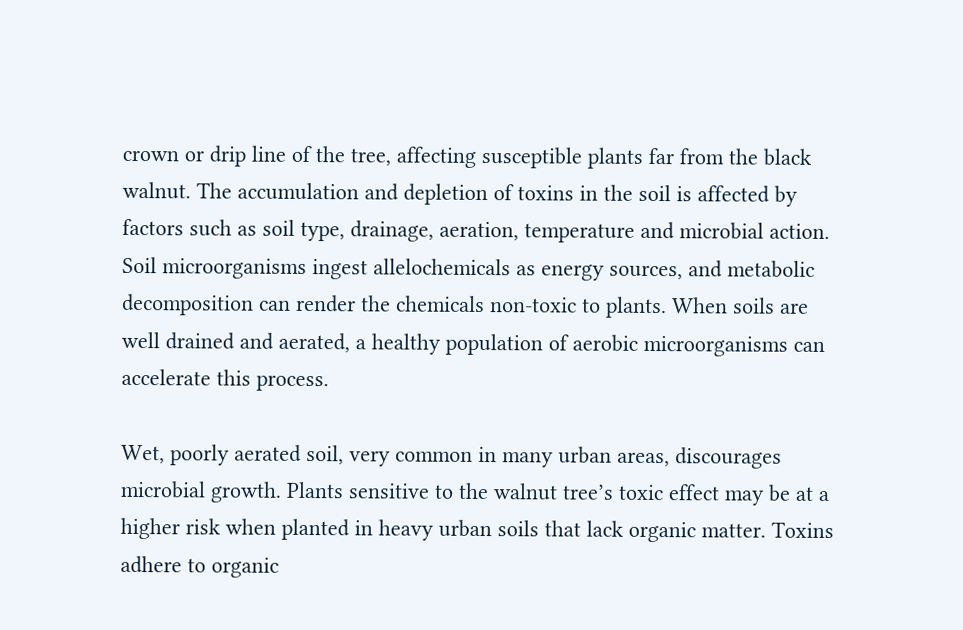crown or drip line of the tree, affecting susceptible plants far from the black walnut. The accumulation and depletion of toxins in the soil is affected by factors such as soil type, drainage, aeration, temperature and microbial action. Soil microorganisms ingest allelochemicals as energy sources, and metabolic decomposition can render the chemicals non-toxic to plants. When soils are well drained and aerated, a healthy population of aerobic microorganisms can accelerate this process.

Wet, poorly aerated soil, very common in many urban areas, discourages microbial growth. Plants sensitive to the walnut tree’s toxic effect may be at a higher risk when planted in heavy urban soils that lack organic matter. Toxins adhere to organic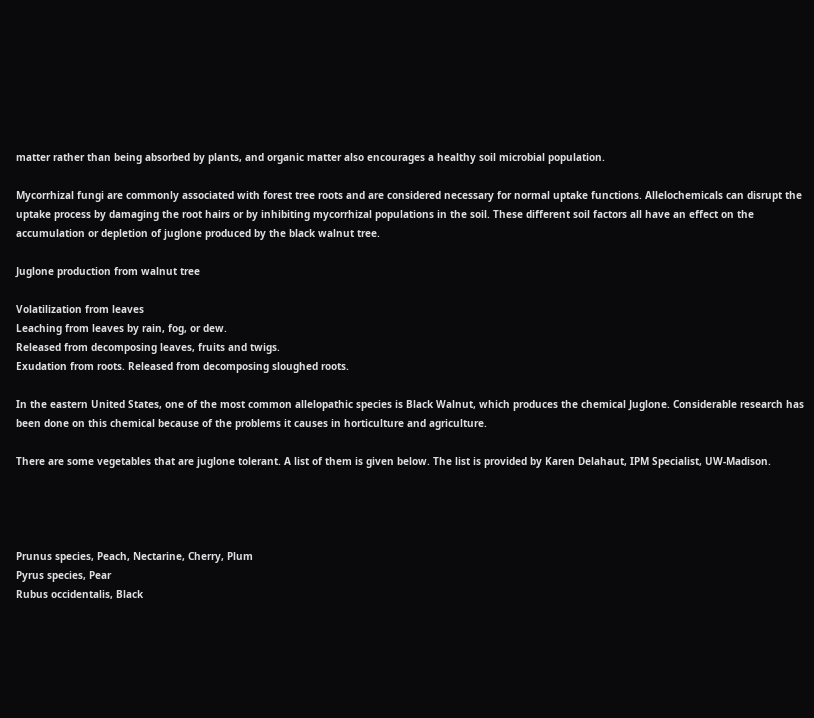matter rather than being absorbed by plants, and organic matter also encourages a healthy soil microbial population.

Mycorrhizal fungi are commonly associated with forest tree roots and are considered necessary for normal uptake functions. Allelochemicals can disrupt the uptake process by damaging the root hairs or by inhibiting mycorrhizal populations in the soil. These different soil factors all have an effect on the accumulation or depletion of juglone produced by the black walnut tree.

Juglone production from walnut tree

Volatilization from leaves
Leaching from leaves by rain, fog, or dew.
Released from decomposing leaves, fruits and twigs.
Exudation from roots. Released from decomposing sloughed roots.

In the eastern United States, one of the most common allelopathic species is Black Walnut, which produces the chemical Juglone. Considerable research has been done on this chemical because of the problems it causes in horticulture and agriculture.

There are some vegetables that are juglone tolerant. A list of them is given below. The list is provided by Karen Delahaut, IPM Specialist, UW-Madison.




Prunus species, Peach, Nectarine, Cherry, Plum
Pyrus species, Pear
Rubus occidentalis, Black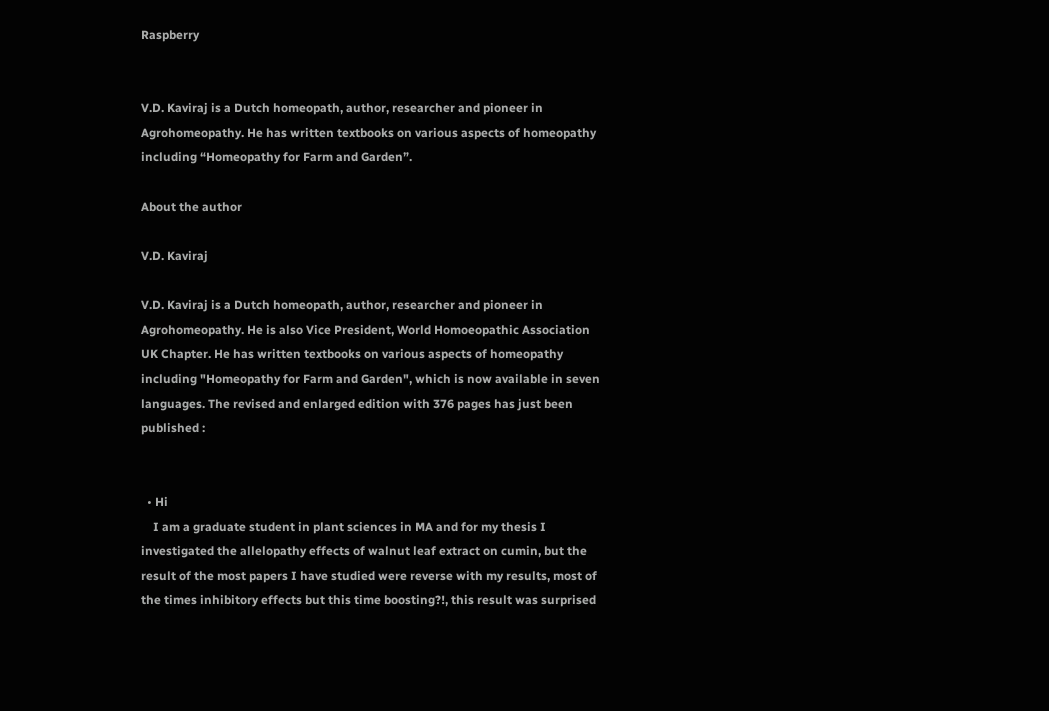Raspberry


V.D. Kaviraj is a Dutch homeopath, author, researcher and pioneer in Agrohomeopathy. He has written textbooks on various aspects of homeopathy including “Homeopathy for Farm and Garden”.

About the author

V.D. Kaviraj

V.D. Kaviraj is a Dutch homeopath, author, researcher and pioneer in Agrohomeopathy. He is also Vice President, World Homoeopathic Association UK Chapter. He has written textbooks on various aspects of homeopathy including "Homeopathy for Farm and Garden", which is now available in seven languages. The revised and enlarged edition with 376 pages has just been published :


  • Hi
    I am a graduate student in plant sciences in MA and for my thesis I investigated the allelopathy effects of walnut leaf extract on cumin, but the result of the most papers I have studied were reverse with my results, most of the times inhibitory effects but this time boosting?!, this result was surprised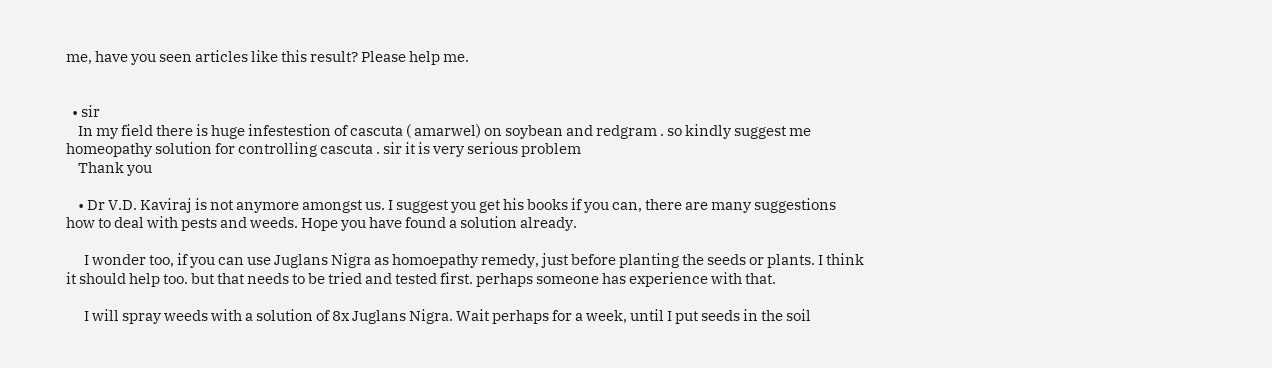me, have you seen articles like this result? Please help me.


  • sir
    In my field there is huge infestestion of cascuta ( amarwel) on soybean and redgram . so kindly suggest me homeopathy solution for controlling cascuta . sir it is very serious problem
    Thank you

    • Dr V.D. Kaviraj is not anymore amongst us. I suggest you get his books if you can, there are many suggestions how to deal with pests and weeds. Hope you have found a solution already.

      I wonder too, if you can use Juglans Nigra as homoepathy remedy, just before planting the seeds or plants. I think it should help too. but that needs to be tried and tested first. perhaps someone has experience with that.

      I will spray weeds with a solution of 8x Juglans Nigra. Wait perhaps for a week, until I put seeds in the soil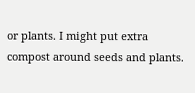or plants. I might put extra compost around seeds and plants.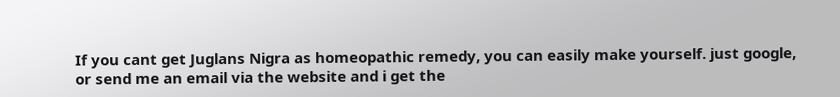If you cant get Juglans Nigra as homeopathic remedy, you can easily make yourself. just google, or send me an email via the website and i get the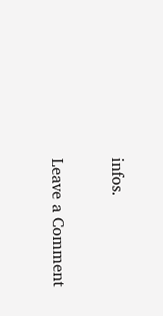infos.

Leave a Comment